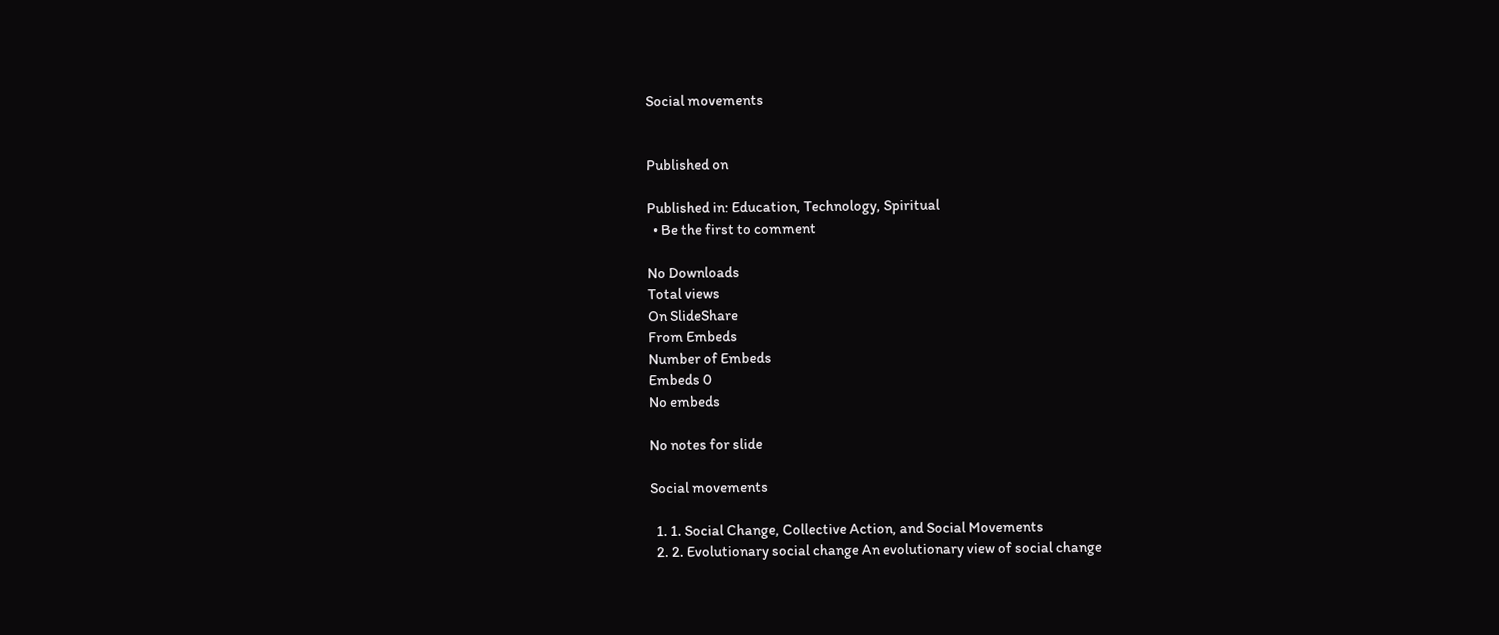Social movements


Published on

Published in: Education, Technology, Spiritual
  • Be the first to comment

No Downloads
Total views
On SlideShare
From Embeds
Number of Embeds
Embeds 0
No embeds

No notes for slide

Social movements

  1. 1. Social Change, Collective Action, and Social Movements
  2. 2. Evolutionary social change An evolutionary view of social change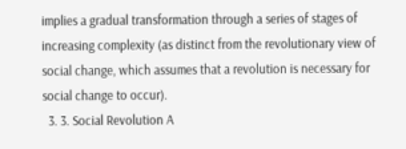implies a gradual transformation through a series of stages of increasing complexity (as distinct from the revolutionary view of social change, which assumes that a revolution is necessary for social change to occur).
  3. 3. Social Revolution A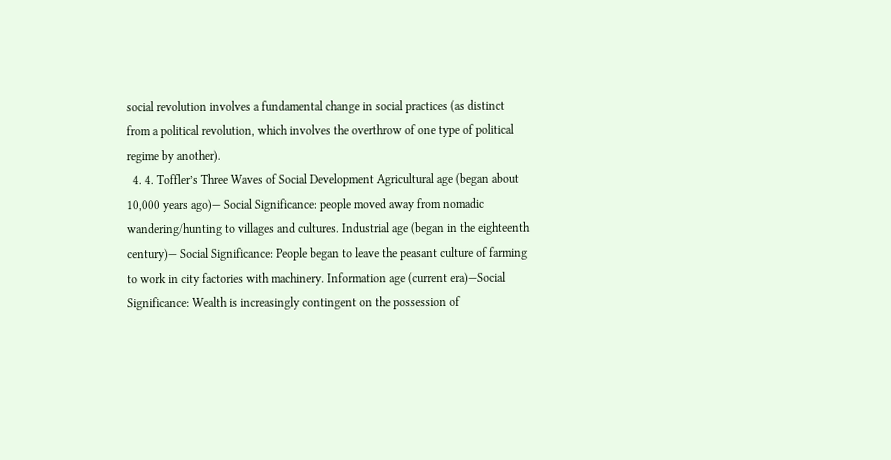social revolution involves a fundamental change in social practices (as distinct from a political revolution, which involves the overthrow of one type of political regime by another).
  4. 4. Toffler’s Three Waves of Social Development Agricultural age (began about 10,000 years ago)— Social Significance: people moved away from nomadic wandering/hunting to villages and cultures. Industrial age (began in the eighteenth century)— Social Significance: People began to leave the peasant culture of farming to work in city factories with machinery. Information age (current era)—Social Significance: Wealth is increasingly contingent on the possession of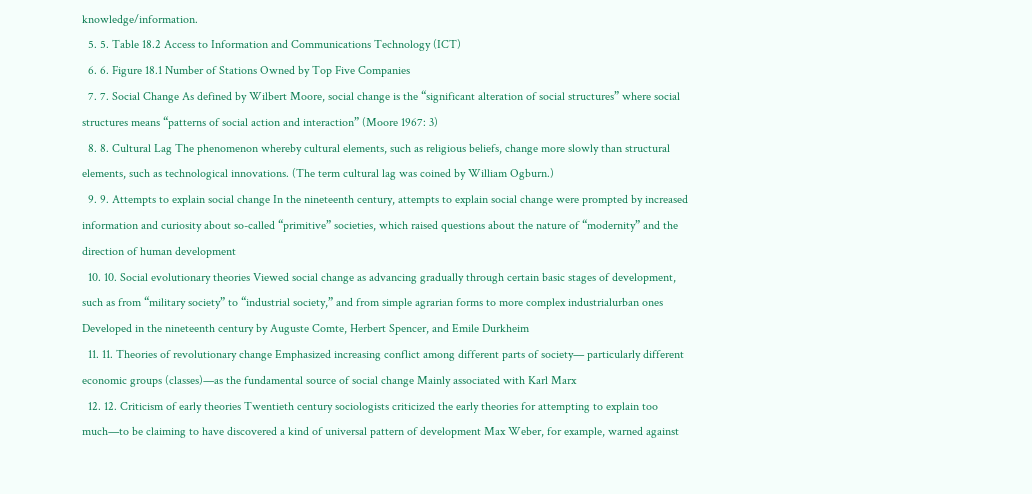knowledge/information.
  5. 5. Table 18.2 Access to Information and Communications Technology (ICT)
  6. 6. Figure 18.1 Number of Stations Owned by Top Five Companies
  7. 7. Social Change As defined by Wilbert Moore, social change is the “significant alteration of social structures” where social structures means “patterns of social action and interaction” (Moore 1967: 3)
  8. 8. Cultural Lag The phenomenon whereby cultural elements, such as religious beliefs, change more slowly than structural elements, such as technological innovations. (The term cultural lag was coined by William Ogburn.)
  9. 9. Attempts to explain social change In the nineteenth century, attempts to explain social change were prompted by increased information and curiosity about so-called “primitive” societies, which raised questions about the nature of “modernity” and the direction of human development
  10. 10. Social evolutionary theories Viewed social change as advancing gradually through certain basic stages of development, such as from “military society” to “industrial society,” and from simple agrarian forms to more complex industrialurban ones Developed in the nineteenth century by Auguste Comte, Herbert Spencer, and Emile Durkheim
  11. 11. Theories of revolutionary change Emphasized increasing conflict among different parts of society— particularly different economic groups (classes)—as the fundamental source of social change Mainly associated with Karl Marx
  12. 12. Criticism of early theories Twentieth century sociologists criticized the early theories for attempting to explain too much—to be claiming to have discovered a kind of universal pattern of development Max Weber, for example, warned against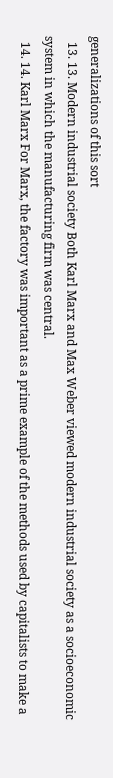generalizations of this sort
  13. 13. Modern industrial society Both Karl Marx and Max Weber viewed modern industrial society as a socioeconomic system in which the manufacturing firm was central.
  14. 14. Karl Marx For Marx, the factory was important as a prime example of the methods used by capitalists to make a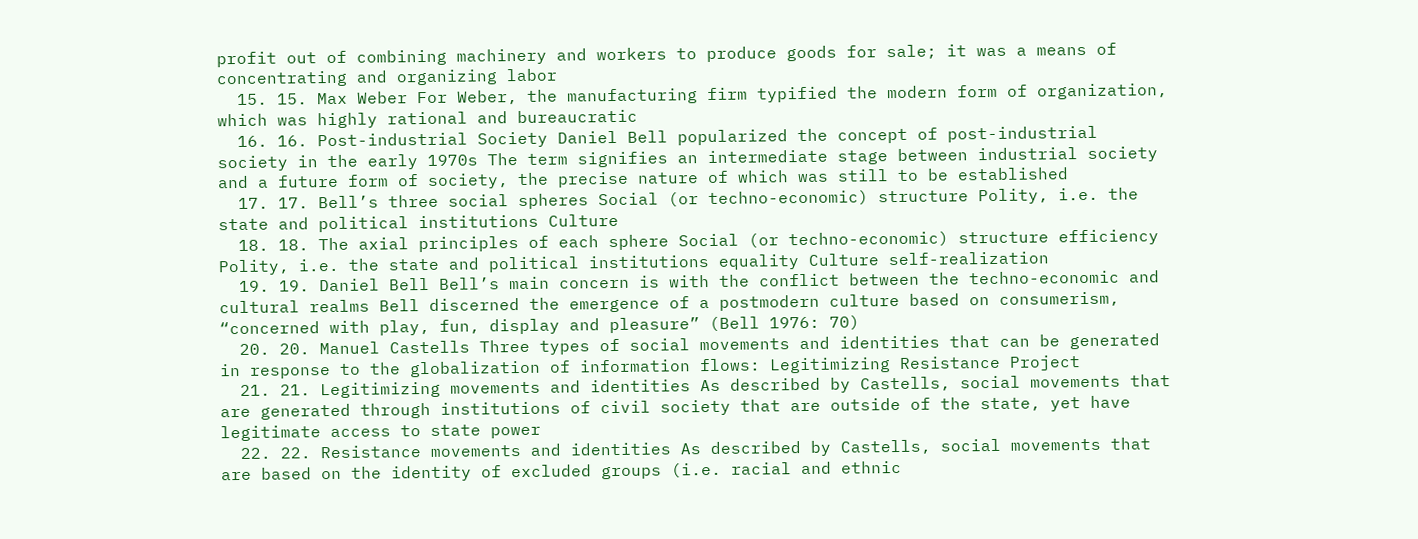profit out of combining machinery and workers to produce goods for sale; it was a means of concentrating and organizing labor
  15. 15. Max Weber For Weber, the manufacturing firm typified the modern form of organization, which was highly rational and bureaucratic
  16. 16. Post-industrial Society Daniel Bell popularized the concept of post-industrial society in the early 1970s The term signifies an intermediate stage between industrial society and a future form of society, the precise nature of which was still to be established
  17. 17. Bell’s three social spheres Social (or techno-economic) structure Polity, i.e. the state and political institutions Culture
  18. 18. The axial principles of each sphere Social (or techno-economic) structure efficiency Polity, i.e. the state and political institutions equality Culture self-realization
  19. 19. Daniel Bell Bell’s main concern is with the conflict between the techno-economic and cultural realms Bell discerned the emergence of a postmodern culture based on consumerism, “concerned with play, fun, display and pleasure” (Bell 1976: 70)
  20. 20. Manuel Castells Three types of social movements and identities that can be generated in response to the globalization of information flows: Legitimizing Resistance Project
  21. 21. Legitimizing movements and identities As described by Castells, social movements that are generated through institutions of civil society that are outside of the state, yet have legitimate access to state power
  22. 22. Resistance movements and identities As described by Castells, social movements that are based on the identity of excluded groups (i.e. racial and ethnic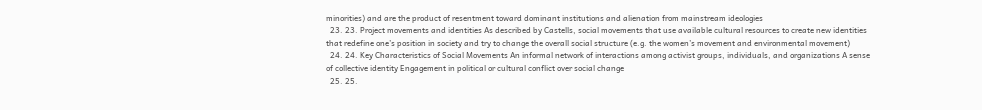minorities) and are the product of resentment toward dominant institutions and alienation from mainstream ideologies
  23. 23. Project movements and identities As described by Castells, social movements that use available cultural resources to create new identities that redefine one’s position in society and try to change the overall social structure (e.g. the women’s movement and environmental movement)
  24. 24. Key Characteristics of Social Movements An informal network of interactions among activist groups, individuals, and organizations A sense of collective identity Engagement in political or cultural conflict over social change
  25. 25.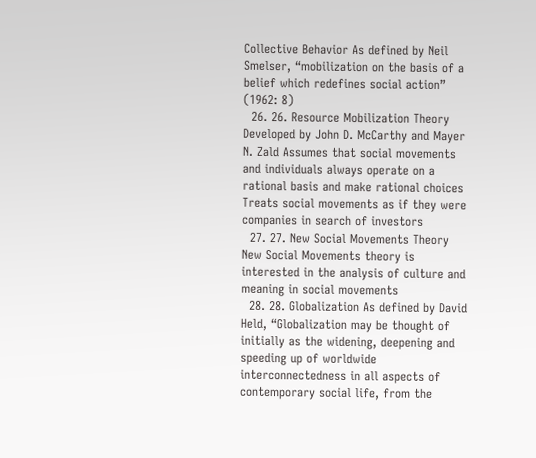Collective Behavior As defined by Neil Smelser, “mobilization on the basis of a belief which redefines social action” (1962: 8)
  26. 26. Resource Mobilization Theory Developed by John D. McCarthy and Mayer N. Zald Assumes that social movements and individuals always operate on a rational basis and make rational choices Treats social movements as if they were companies in search of investors
  27. 27. New Social Movements Theory New Social Movements theory is interested in the analysis of culture and meaning in social movements
  28. 28. Globalization As defined by David Held, “Globalization may be thought of initially as the widening, deepening and speeding up of worldwide interconnectedness in all aspects of contemporary social life, from the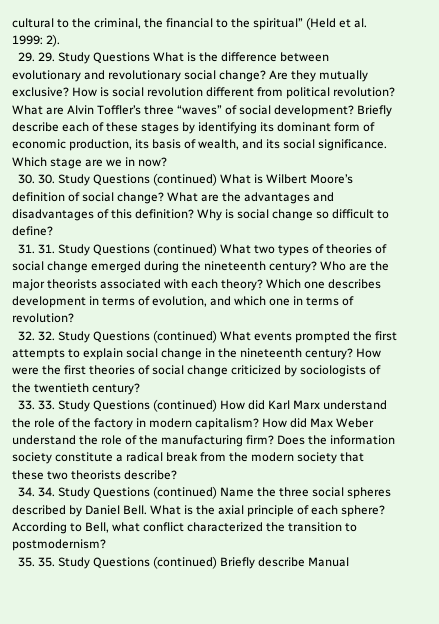cultural to the criminal, the financial to the spiritual” (Held et al. 1999: 2).
  29. 29. Study Questions What is the difference between evolutionary and revolutionary social change? Are they mutually exclusive? How is social revolution different from political revolution? What are Alvin Toffler’s three “waves” of social development? Briefly describe each of these stages by identifying its dominant form of economic production, its basis of wealth, and its social significance. Which stage are we in now?
  30. 30. Study Questions (continued) What is Wilbert Moore’s definition of social change? What are the advantages and disadvantages of this definition? Why is social change so difficult to define?
  31. 31. Study Questions (continued) What two types of theories of social change emerged during the nineteenth century? Who are the major theorists associated with each theory? Which one describes development in terms of evolution, and which one in terms of revolution?
  32. 32. Study Questions (continued) What events prompted the first attempts to explain social change in the nineteenth century? How were the first theories of social change criticized by sociologists of the twentieth century?
  33. 33. Study Questions (continued) How did Karl Marx understand the role of the factory in modern capitalism? How did Max Weber understand the role of the manufacturing firm? Does the information society constitute a radical break from the modern society that these two theorists describe?
  34. 34. Study Questions (continued) Name the three social spheres described by Daniel Bell. What is the axial principle of each sphere? According to Bell, what conflict characterized the transition to postmodernism?
  35. 35. Study Questions (continued) Briefly describe Manual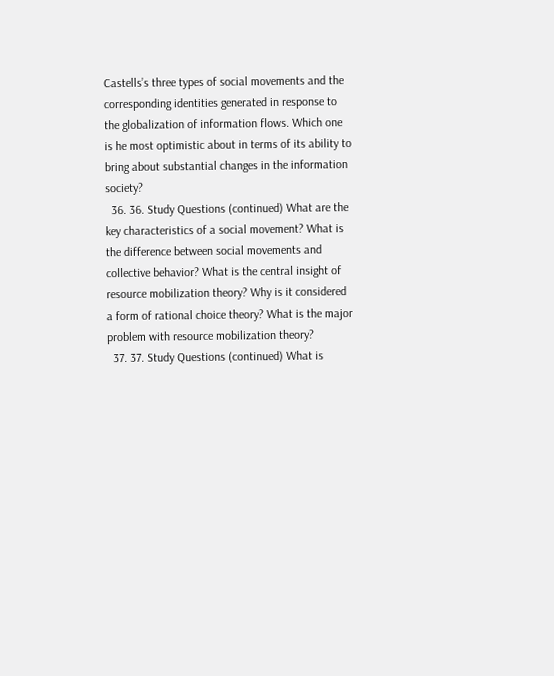Castells’s three types of social movements and the corresponding identities generated in response to the globalization of information flows. Which one is he most optimistic about in terms of its ability to bring about substantial changes in the information society?
  36. 36. Study Questions (continued) What are the key characteristics of a social movement? What is the difference between social movements and collective behavior? What is the central insight of resource mobilization theory? Why is it considered a form of rational choice theory? What is the major problem with resource mobilization theory?
  37. 37. Study Questions (continued) What is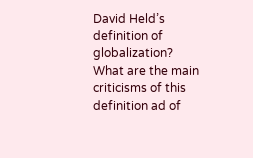David Held’s definition of globalization? What are the main criticisms of this definition ad of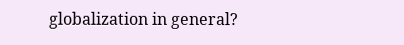globalization in general?